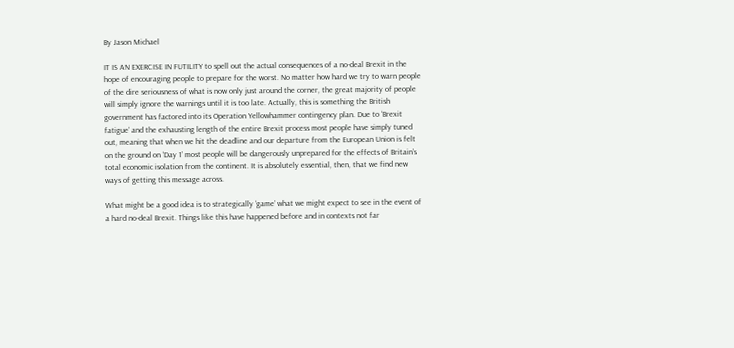By Jason Michael

IT IS AN EXERCISE IN FUTILITY to spell out the actual consequences of a no-deal Brexit in the hope of encouraging people to prepare for the worst. No matter how hard we try to warn people of the dire seriousness of what is now only just around the corner, the great majority of people will simply ignore the warnings until it is too late. Actually, this is something the British government has factored into its Operation Yellowhammer contingency plan. Due to ‘Brexit fatigue’ and the exhausting length of the entire Brexit process most people have simply tuned out, meaning that when we hit the deadline and our departure from the European Union is felt on the ground on ‘Day 1’ most people will be dangerously unprepared for the effects of Britain’s total economic isolation from the continent. It is absolutely essential, then, that we find new ways of getting this message across.

What might be a good idea is to strategically ‘game’ what we might expect to see in the event of a hard no-deal Brexit. Things like this have happened before and in contexts not far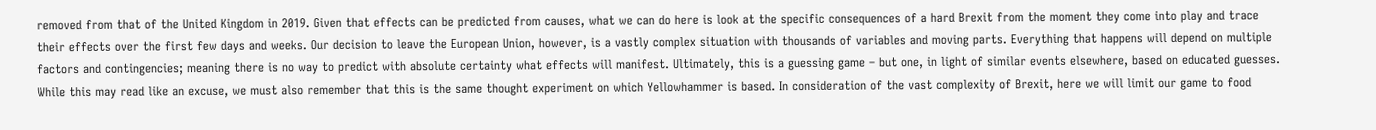removed from that of the United Kingdom in 2019. Given that effects can be predicted from causes, what we can do here is look at the specific consequences of a hard Brexit from the moment they come into play and trace their effects over the first few days and weeks. Our decision to leave the European Union, however, is a vastly complex situation with thousands of variables and moving parts. Everything that happens will depend on multiple factors and contingencies; meaning there is no way to predict with absolute certainty what effects will manifest. Ultimately, this is a guessing game – but one, in light of similar events elsewhere, based on educated guesses. While this may read like an excuse, we must also remember that this is the same thought experiment on which Yellowhammer is based. In consideration of the vast complexity of Brexit, here we will limit our game to food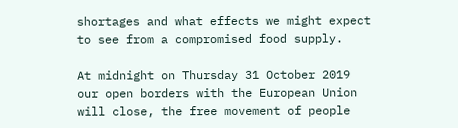shortages and what effects we might expect to see from a compromised food supply.

At midnight on Thursday 31 October 2019 our open borders with the European Union will close, the free movement of people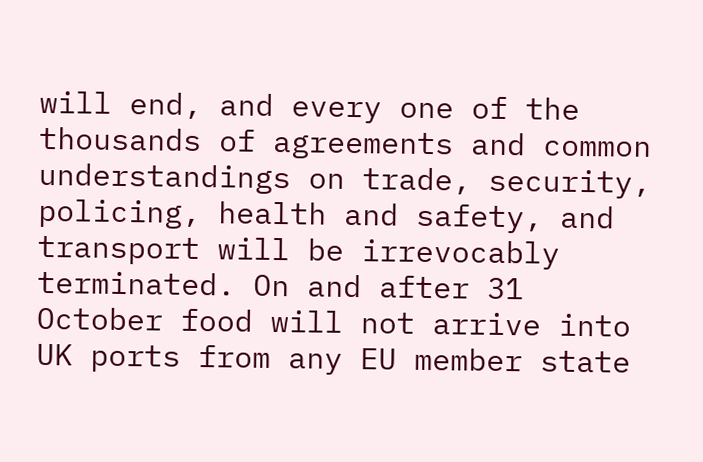will end, and every one of the thousands of agreements and common understandings on trade, security, policing, health and safety, and transport will be irrevocably terminated. On and after 31 October food will not arrive into UK ports from any EU member state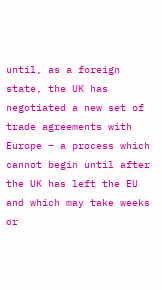until, as a foreign state, the UK has negotiated a new set of trade agreements with Europe – a process which cannot begin until after the UK has left the EU and which may take weeks or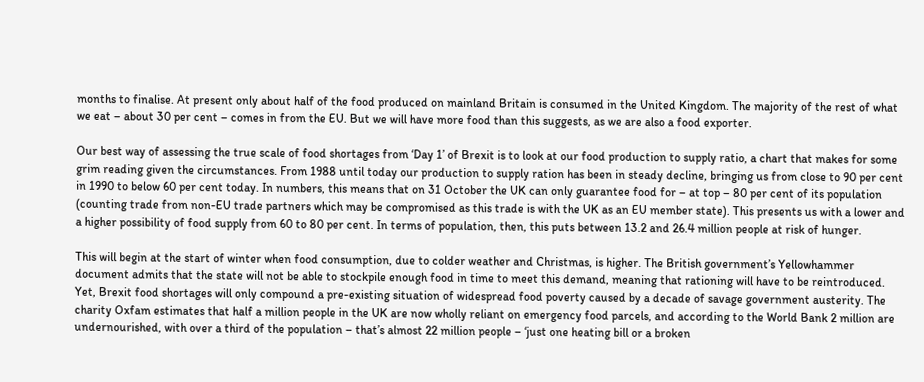months to finalise. At present only about half of the food produced on mainland Britain is consumed in the United Kingdom. The majority of the rest of what we eat – about 30 per cent – comes in from the EU. But we will have more food than this suggests, as we are also a food exporter.

Our best way of assessing the true scale of food shortages from ‘Day 1’ of Brexit is to look at our food production to supply ratio, a chart that makes for some grim reading given the circumstances. From 1988 until today our production to supply ration has been in steady decline, bringing us from close to 90 per cent in 1990 to below 60 per cent today. In numbers, this means that on 31 October the UK can only guarantee food for – at top – 80 per cent of its population (counting trade from non-EU trade partners which may be compromised as this trade is with the UK as an EU member state). This presents us with a lower and a higher possibility of food supply from 60 to 80 per cent. In terms of population, then, this puts between 13.2 and 26.4 million people at risk of hunger.

This will begin at the start of winter when food consumption, due to colder weather and Christmas, is higher. The British government’s Yellowhammer document admits that the state will not be able to stockpile enough food in time to meet this demand, meaning that rationing will have to be reintroduced. Yet, Brexit food shortages will only compound a pre-existing situation of widespread food poverty caused by a decade of savage government austerity. The charity Oxfam estimates that half a million people in the UK are now wholly reliant on emergency food parcels, and according to the World Bank 2 million are undernourished, with over a third of the population – that’s almost 22 million people – ‘just one heating bill or a broken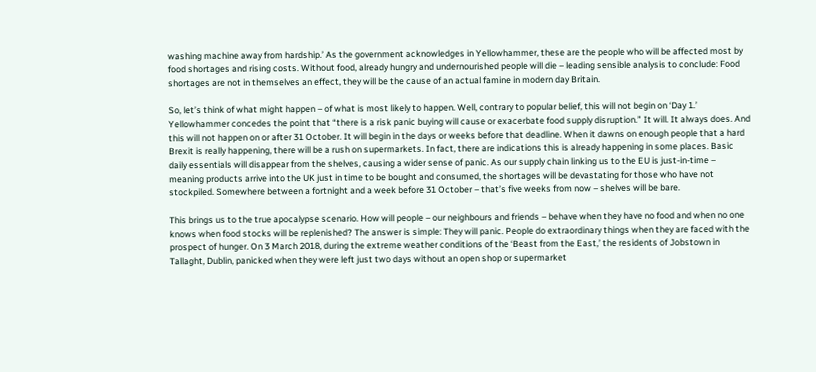washing machine away from hardship.’ As the government acknowledges in Yellowhammer, these are the people who will be affected most by food shortages and rising costs. Without food, already hungry and undernourished people will die – leading sensible analysis to conclude: Food shortages are not in themselves an effect, they will be the cause of an actual famine in modern day Britain.

So, let’s think of what might happen – of what is most likely to happen. Well, contrary to popular belief, this will not begin on ‘Day 1.’ Yellowhammer concedes the point that “there is a risk panic buying will cause or exacerbate food supply disruption.” It will. It always does. And this will not happen on or after 31 October. It will begin in the days or weeks before that deadline. When it dawns on enough people that a hard Brexit is really happening, there will be a rush on supermarkets. In fact, there are indications this is already happening in some places. Basic daily essentials will disappear from the shelves, causing a wider sense of panic. As our supply chain linking us to the EU is just-in-time – meaning products arrive into the UK just in time to be bought and consumed, the shortages will be devastating for those who have not stockpiled. Somewhere between a fortnight and a week before 31 October – that’s five weeks from now – shelves will be bare.

This brings us to the true apocalypse scenario. How will people – our neighbours and friends – behave when they have no food and when no one knows when food stocks will be replenished? The answer is simple: They will panic. People do extraordinary things when they are faced with the prospect of hunger. On 3 March 2018, during the extreme weather conditions of the ‘Beast from the East,’ the residents of Jobstown in Tallaght, Dublin, panicked when they were left just two days without an open shop or supermarket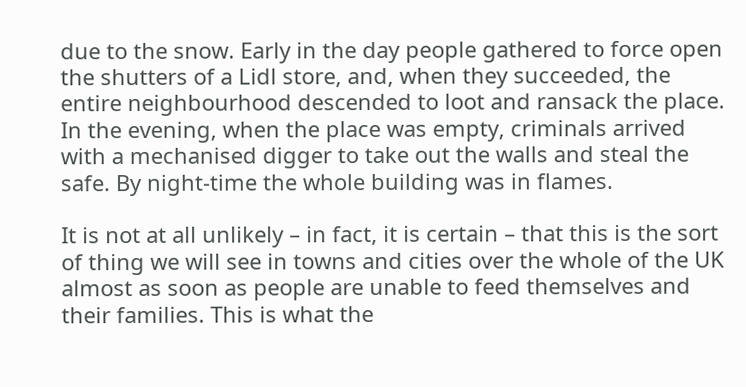due to the snow. Early in the day people gathered to force open the shutters of a Lidl store, and, when they succeeded, the entire neighbourhood descended to loot and ransack the place. In the evening, when the place was empty, criminals arrived with a mechanised digger to take out the walls and steal the safe. By night-time the whole building was in flames.

It is not at all unlikely – in fact, it is certain – that this is the sort of thing we will see in towns and cities over the whole of the UK almost as soon as people are unable to feed themselves and their families. This is what the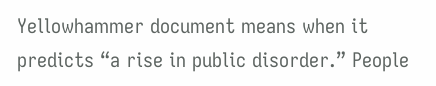Yellowhammer document means when it predicts “a rise in public disorder.” People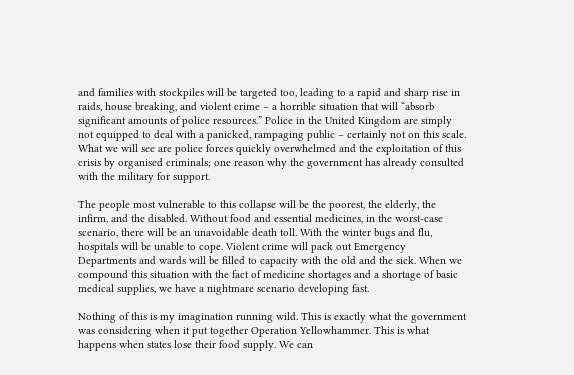and families with stockpiles will be targeted too, leading to a rapid and sharp rise in raids, house breaking, and violent crime – a horrible situation that will “absorb significant amounts of police resources.” Police in the United Kingdom are simply not equipped to deal with a panicked, rampaging public – certainly not on this scale. What we will see are police forces quickly overwhelmed and the exploitation of this crisis by organised criminals; one reason why the government has already consulted with the military for support.

The people most vulnerable to this collapse will be the poorest, the elderly, the infirm, and the disabled. Without food and essential medicines, in the worst-case scenario, there will be an unavoidable death toll. With the winter bugs and flu, hospitals will be unable to cope. Violent crime will pack out Emergency Departments and wards will be filled to capacity with the old and the sick. When we compound this situation with the fact of medicine shortages and a shortage of basic medical supplies, we have a nightmare scenario developing fast.

Nothing of this is my imagination running wild. This is exactly what the government was considering when it put together Operation Yellowhammer. This is what happens when states lose their food supply. We can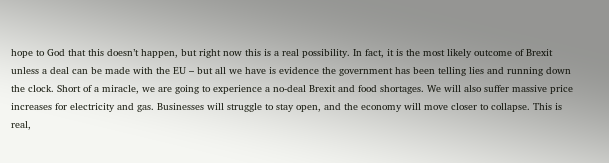hope to God that this doesn’t happen, but right now this is a real possibility. In fact, it is the most likely outcome of Brexit unless a deal can be made with the EU – but all we have is evidence the government has been telling lies and running down the clock. Short of a miracle, we are going to experience a no-deal Brexit and food shortages. We will also suffer massive price increases for electricity and gas. Businesses will struggle to stay open, and the economy will move closer to collapse. This is real,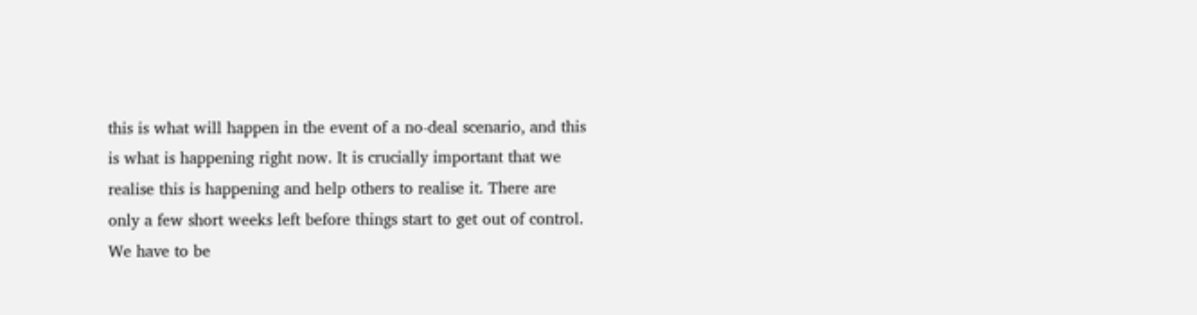this is what will happen in the event of a no-deal scenario, and this is what is happening right now. It is crucially important that we realise this is happening and help others to realise it. There are only a few short weeks left before things start to get out of control. We have to be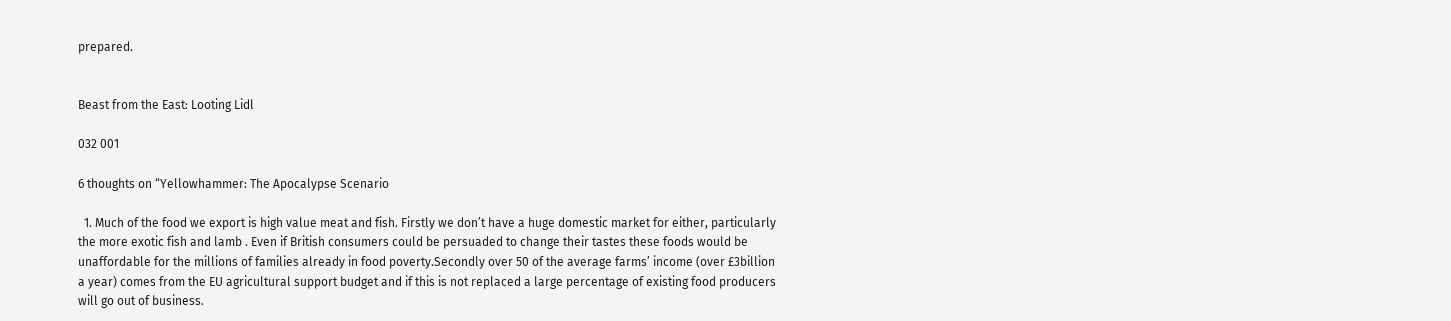prepared.


Beast from the East: Looting Lidl

032 001

6 thoughts on “Yellowhammer: The Apocalypse Scenario

  1. Much of the food we export is high value meat and fish. Firstly we don’t have a huge domestic market for either, particularly the more exotic fish and lamb . Even if British consumers could be persuaded to change their tastes these foods would be unaffordable for the millions of families already in food poverty.Secondly over 50 of the average farms’ income (over £3billion a year) comes from the EU agricultural support budget and if this is not replaced a large percentage of existing food producers will go out of business.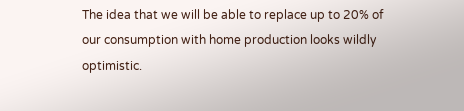The idea that we will be able to replace up to 20% of our consumption with home production looks wildly optimistic.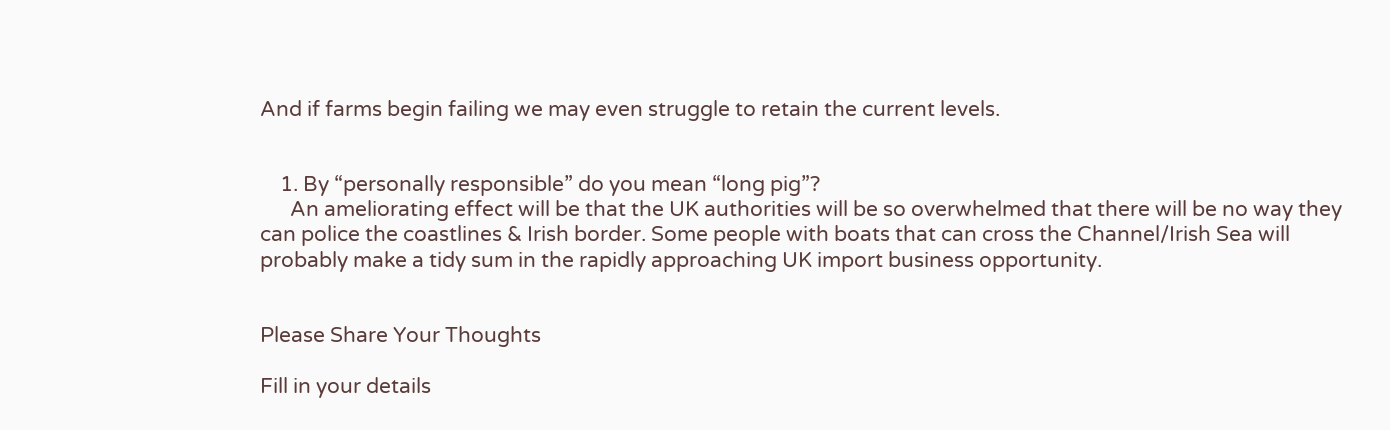And if farms begin failing we may even struggle to retain the current levels.


    1. By “personally responsible” do you mean “long pig”?
      An ameliorating effect will be that the UK authorities will be so overwhelmed that there will be no way they can police the coastlines & Irish border. Some people with boats that can cross the Channel/Irish Sea will probably make a tidy sum in the rapidly approaching UK import business opportunity.


Please Share Your Thoughts

Fill in your details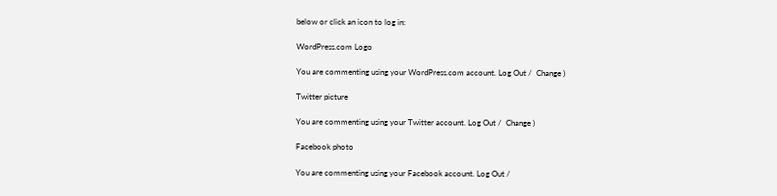below or click an icon to log in:

WordPress.com Logo

You are commenting using your WordPress.com account. Log Out /  Change )

Twitter picture

You are commenting using your Twitter account. Log Out /  Change )

Facebook photo

You are commenting using your Facebook account. Log Out /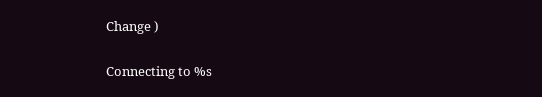Change )

Connecting to %s